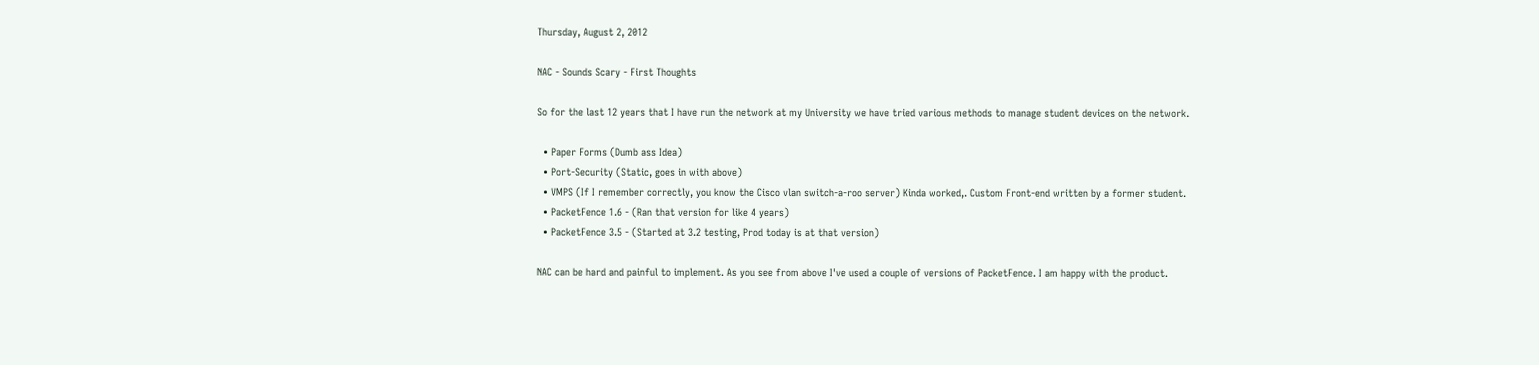Thursday, August 2, 2012

NAC - Sounds Scary - First Thoughts

So for the last 12 years that I have run the network at my University we have tried various methods to manage student devices on the network.

  • Paper Forms (Dumb ass Idea)
  • Port-Security (Static, goes in with above)
  • VMPS (If I remember correctly, you know the Cisco vlan switch-a-roo server) Kinda worked,. Custom Front-end written by a former student.
  • PacketFence 1.6 - (Ran that version for like 4 years)
  • PacketFence 3.5 - (Started at 3.2 testing, Prod today is at that version)

NAC can be hard and painful to implement. As you see from above I've used a couple of versions of PacketFence. I am happy with the product.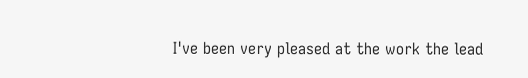I've been very pleased at the work the lead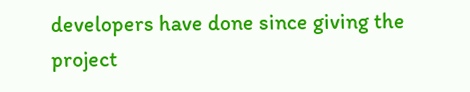developers have done since giving the project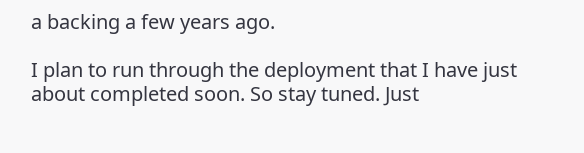a backing a few years ago.

I plan to run through the deployment that I have just about completed soon. So stay tuned. Just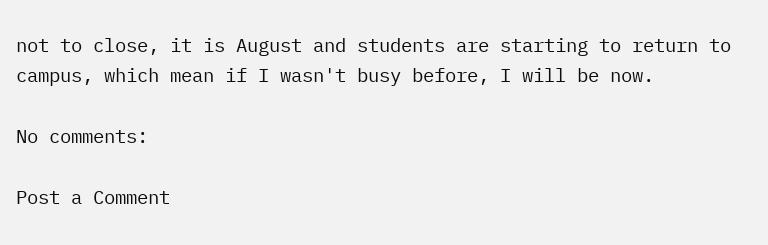not to close, it is August and students are starting to return to campus, which mean if I wasn't busy before, I will be now.

No comments:

Post a Comment